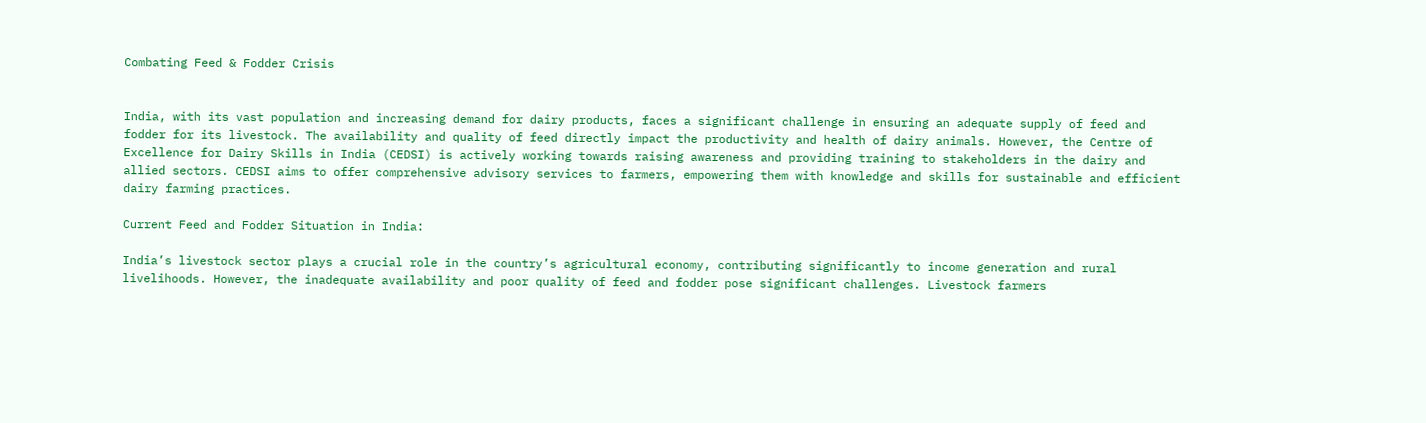Combating Feed & Fodder Crisis


India, with its vast population and increasing demand for dairy products, faces a significant challenge in ensuring an adequate supply of feed and fodder for its livestock. The availability and quality of feed directly impact the productivity and health of dairy animals. However, the Centre of Excellence for Dairy Skills in India (CEDSI) is actively working towards raising awareness and providing training to stakeholders in the dairy and allied sectors. CEDSI aims to offer comprehensive advisory services to farmers, empowering them with knowledge and skills for sustainable and efficient dairy farming practices.

Current Feed and Fodder Situation in India:

India’s livestock sector plays a crucial role in the country’s agricultural economy, contributing significantly to income generation and rural livelihoods. However, the inadequate availability and poor quality of feed and fodder pose significant challenges. Livestock farmers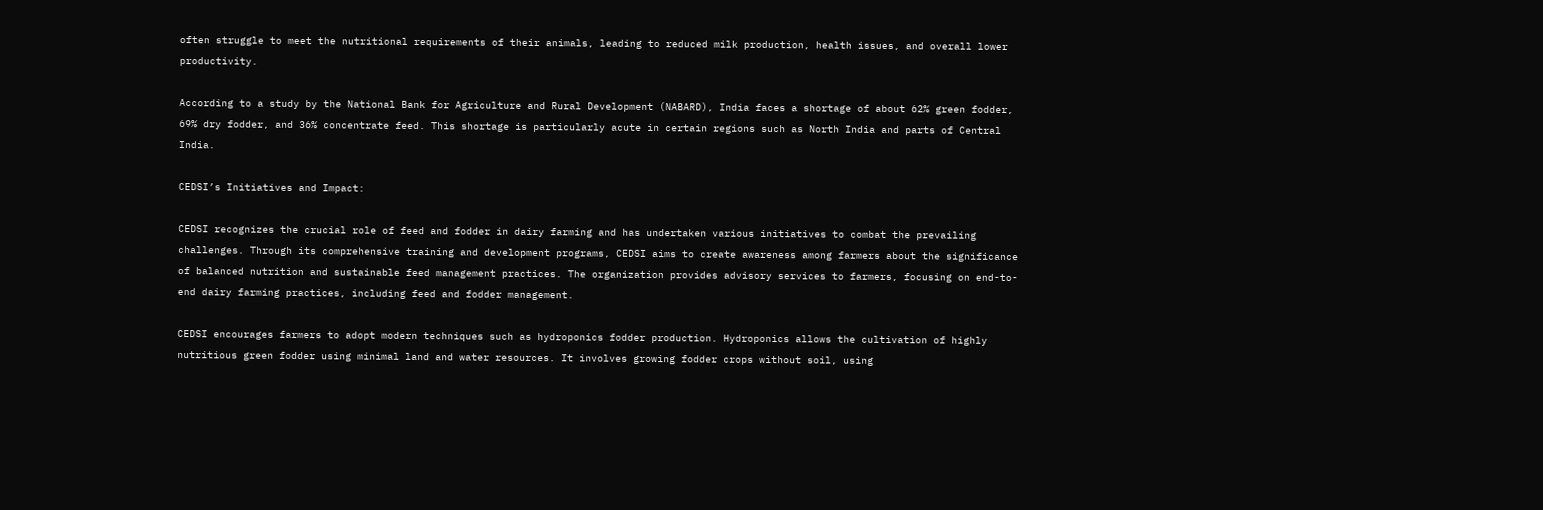often struggle to meet the nutritional requirements of their animals, leading to reduced milk production, health issues, and overall lower productivity.

According to a study by the National Bank for Agriculture and Rural Development (NABARD), India faces a shortage of about 62% green fodder, 69% dry fodder, and 36% concentrate feed. This shortage is particularly acute in certain regions such as North India and parts of Central India.

CEDSI’s Initiatives and Impact:

CEDSI recognizes the crucial role of feed and fodder in dairy farming and has undertaken various initiatives to combat the prevailing challenges. Through its comprehensive training and development programs, CEDSI aims to create awareness among farmers about the significance of balanced nutrition and sustainable feed management practices. The organization provides advisory services to farmers, focusing on end-to-end dairy farming practices, including feed and fodder management.

CEDSI encourages farmers to adopt modern techniques such as hydroponics fodder production. Hydroponics allows the cultivation of highly nutritious green fodder using minimal land and water resources. It involves growing fodder crops without soil, using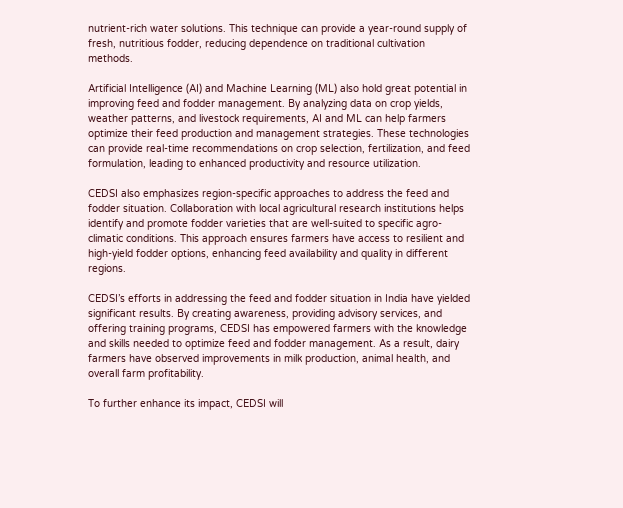nutrient-rich water solutions. This technique can provide a year-round supply of fresh, nutritious fodder, reducing dependence on traditional cultivation methods.

Artificial Intelligence (AI) and Machine Learning (ML) also hold great potential in improving feed and fodder management. By analyzing data on crop yields, weather patterns, and livestock requirements, AI and ML can help farmers optimize their feed production and management strategies. These technologies can provide real-time recommendations on crop selection, fertilization, and feed formulation, leading to enhanced productivity and resource utilization.

CEDSI also emphasizes region-specific approaches to address the feed and fodder situation. Collaboration with local agricultural research institutions helps identify and promote fodder varieties that are well-suited to specific agro-climatic conditions. This approach ensures farmers have access to resilient and high-yield fodder options, enhancing feed availability and quality in different regions.

CEDSI’s efforts in addressing the feed and fodder situation in India have yielded significant results. By creating awareness, providing advisory services, and offering training programs, CEDSI has empowered farmers with the knowledge and skills needed to optimize feed and fodder management. As a result, dairy farmers have observed improvements in milk production, animal health, and overall farm profitability.

To further enhance its impact, CEDSI will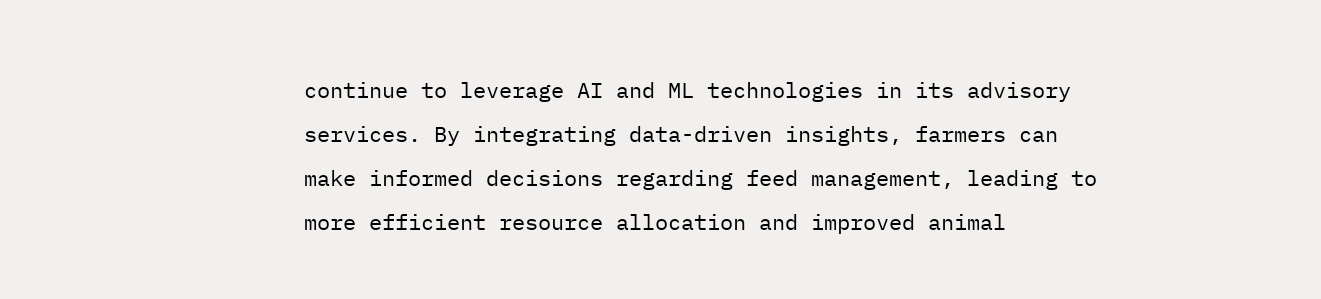continue to leverage AI and ML technologies in its advisory services. By integrating data-driven insights, farmers can make informed decisions regarding feed management, leading to more efficient resource allocation and improved animal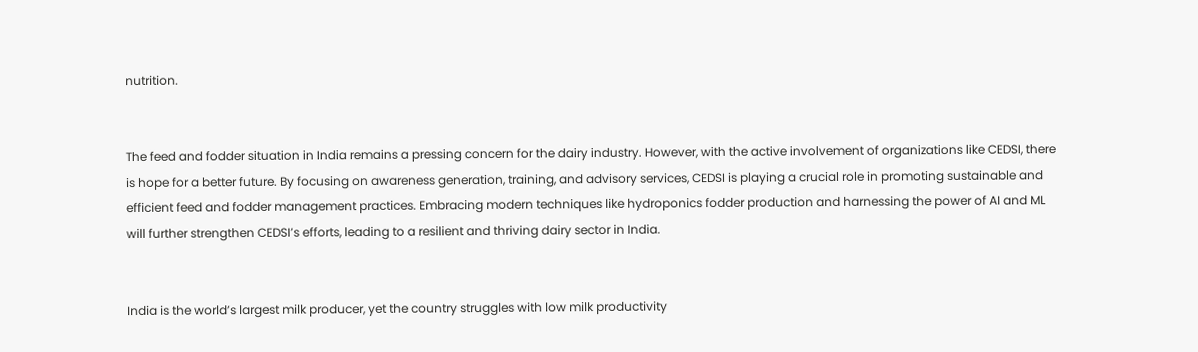nutrition.


The feed and fodder situation in India remains a pressing concern for the dairy industry. However, with the active involvement of organizations like CEDSI, there is hope for a better future. By focusing on awareness generation, training, and advisory services, CEDSI is playing a crucial role in promoting sustainable and efficient feed and fodder management practices. Embracing modern techniques like hydroponics fodder production and harnessing the power of AI and ML will further strengthen CEDSI’s efforts, leading to a resilient and thriving dairy sector in India.


India is the world’s largest milk producer, yet the country struggles with low milk productivity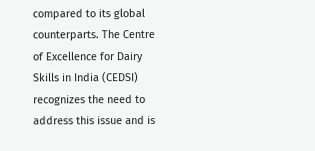compared to its global counterparts. The Centre of Excellence for Dairy Skills in India (CEDSI) recognizes the need to address this issue and is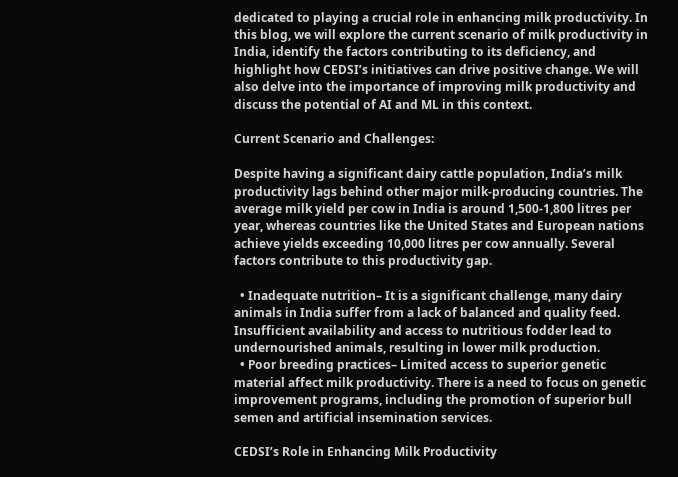dedicated to playing a crucial role in enhancing milk productivity. In this blog, we will explore the current scenario of milk productivity in India, identify the factors contributing to its deficiency, and highlight how CEDSI’s initiatives can drive positive change. We will also delve into the importance of improving milk productivity and discuss the potential of AI and ML in this context.

Current Scenario and Challenges:

Despite having a significant dairy cattle population, India’s milk productivity lags behind other major milk-producing countries. The average milk yield per cow in India is around 1,500-1,800 litres per year, whereas countries like the United States and European nations achieve yields exceeding 10,000 litres per cow annually. Several factors contribute to this productivity gap.

  • Inadequate nutrition– It is a significant challenge, many dairy animals in India suffer from a lack of balanced and quality feed. Insufficient availability and access to nutritious fodder lead to undernourished animals, resulting in lower milk production.
  • Poor breeding practices– Limited access to superior genetic material affect milk productivity. There is a need to focus on genetic improvement programs, including the promotion of superior bull semen and artificial insemination services.

CEDSI’s Role in Enhancing Milk Productivity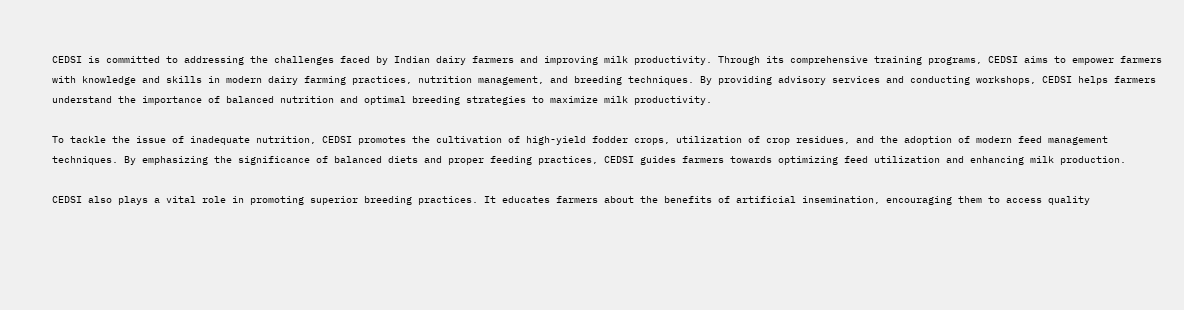CEDSI is committed to addressing the challenges faced by Indian dairy farmers and improving milk productivity. Through its comprehensive training programs, CEDSI aims to empower farmers with knowledge and skills in modern dairy farming practices, nutrition management, and breeding techniques. By providing advisory services and conducting workshops, CEDSI helps farmers understand the importance of balanced nutrition and optimal breeding strategies to maximize milk productivity.

To tackle the issue of inadequate nutrition, CEDSI promotes the cultivation of high-yield fodder crops, utilization of crop residues, and the adoption of modern feed management techniques. By emphasizing the significance of balanced diets and proper feeding practices, CEDSI guides farmers towards optimizing feed utilization and enhancing milk production.

CEDSI also plays a vital role in promoting superior breeding practices. It educates farmers about the benefits of artificial insemination, encouraging them to access quality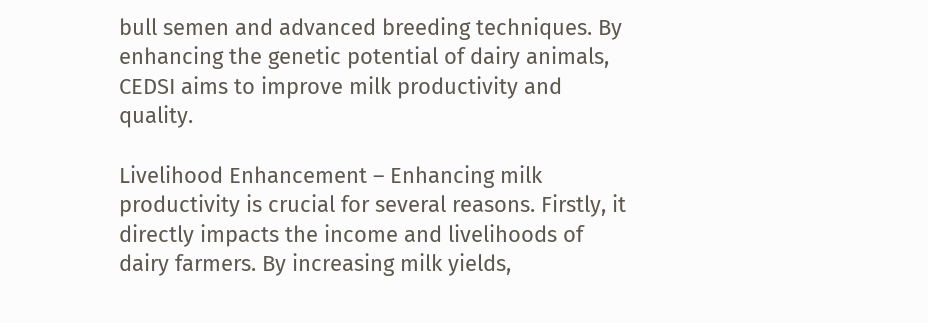bull semen and advanced breeding techniques. By enhancing the genetic potential of dairy animals, CEDSI aims to improve milk productivity and quality.

Livelihood Enhancement – Enhancing milk productivity is crucial for several reasons. Firstly, it directly impacts the income and livelihoods of dairy farmers. By increasing milk yields,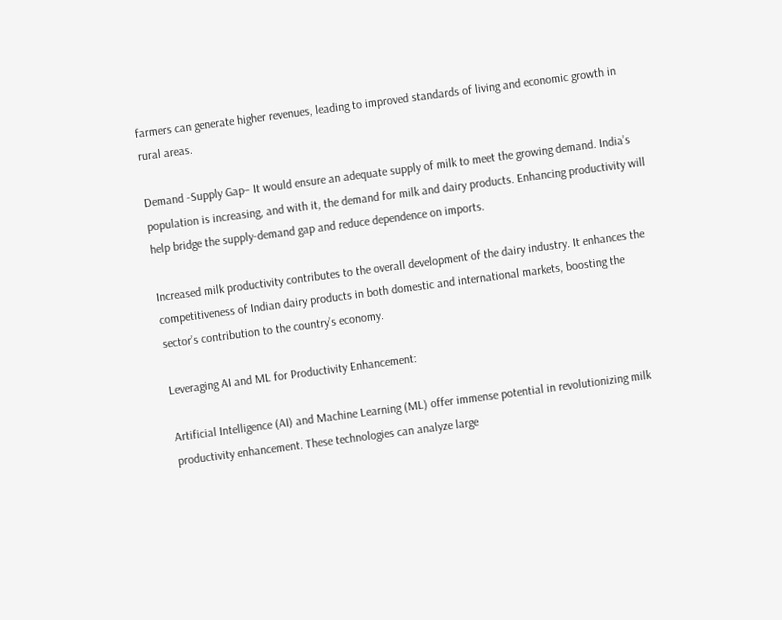farmers can generate higher revenues, leading to improved standards of living and economic growth in rural areas.

Demand -Supply Gap– It would ensure an adequate supply of milk to meet the growing demand. India’s population is increasing, and with it, the demand for milk and dairy products. Enhancing productivity will help bridge the supply-demand gap and reduce dependence on imports.

Increased milk productivity contributes to the overall development of the dairy industry. It enhances the competitiveness of Indian dairy products in both domestic and international markets, boosting the sector’s contribution to the country’s economy.

Leveraging AI and ML for Productivity Enhancement:

Artificial Intelligence (AI) and Machine Learning (ML) offer immense potential in revolutionizing milk productivity enhancement. These technologies can analyze large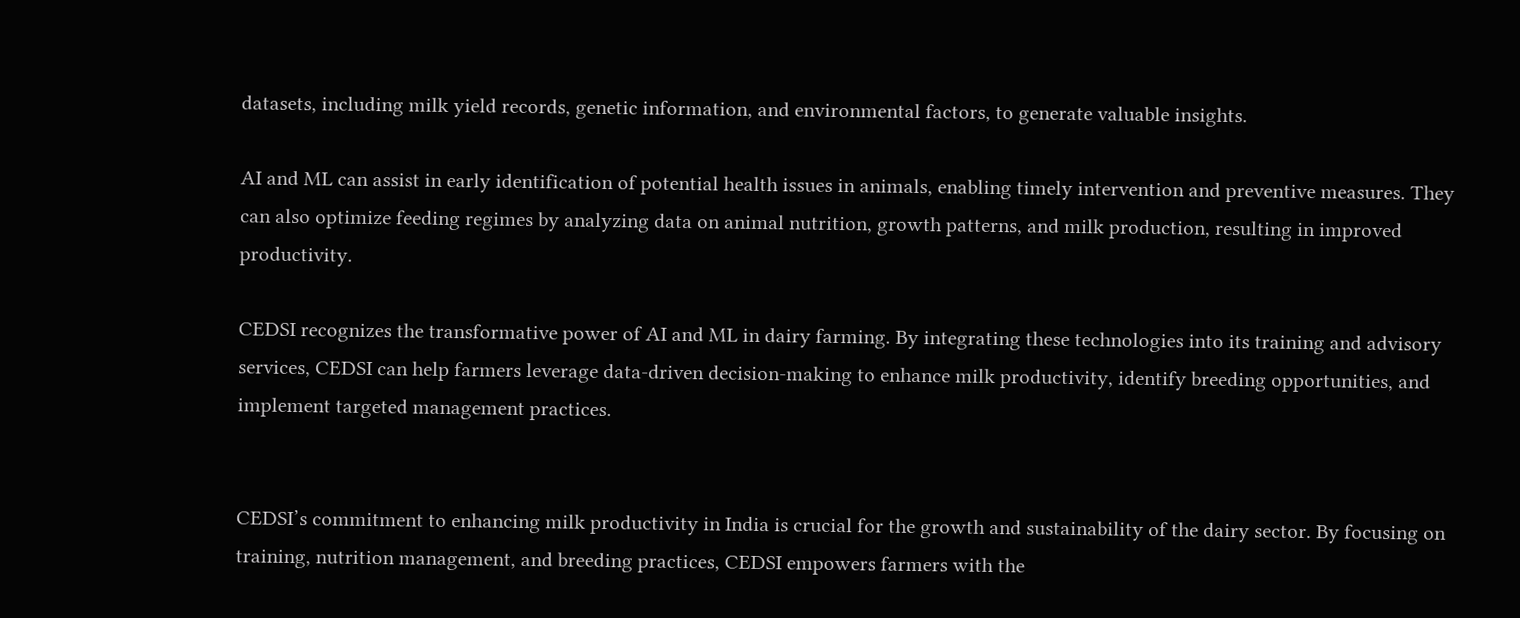datasets, including milk yield records, genetic information, and environmental factors, to generate valuable insights.

AI and ML can assist in early identification of potential health issues in animals, enabling timely intervention and preventive measures. They can also optimize feeding regimes by analyzing data on animal nutrition, growth patterns, and milk production, resulting in improved productivity.

CEDSI recognizes the transformative power of AI and ML in dairy farming. By integrating these technologies into its training and advisory services, CEDSI can help farmers leverage data-driven decision-making to enhance milk productivity, identify breeding opportunities, and implement targeted management practices.


CEDSI’s commitment to enhancing milk productivity in India is crucial for the growth and sustainability of the dairy sector. By focusing on training, nutrition management, and breeding practices, CEDSI empowers farmers with the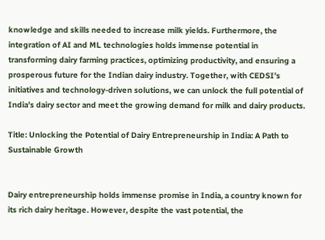knowledge and skills needed to increase milk yields. Furthermore, the integration of AI and ML technologies holds immense potential in transforming dairy farming practices, optimizing productivity, and ensuring a prosperous future for the Indian dairy industry. Together, with CEDSI’s initiatives and technology-driven solutions, we can unlock the full potential of India’s dairy sector and meet the growing demand for milk and dairy products.

Title: Unlocking the Potential of Dairy Entrepreneurship in India: A Path to Sustainable Growth


Dairy entrepreneurship holds immense promise in India, a country known for its rich dairy heritage. However, despite the vast potential, the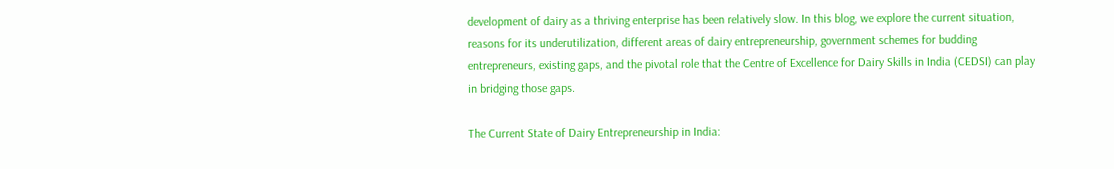development of dairy as a thriving enterprise has been relatively slow. In this blog, we explore the current situation, reasons for its underutilization, different areas of dairy entrepreneurship, government schemes for budding entrepreneurs, existing gaps, and the pivotal role that the Centre of Excellence for Dairy Skills in India (CEDSI) can play in bridging those gaps.

The Current State of Dairy Entrepreneurship in India: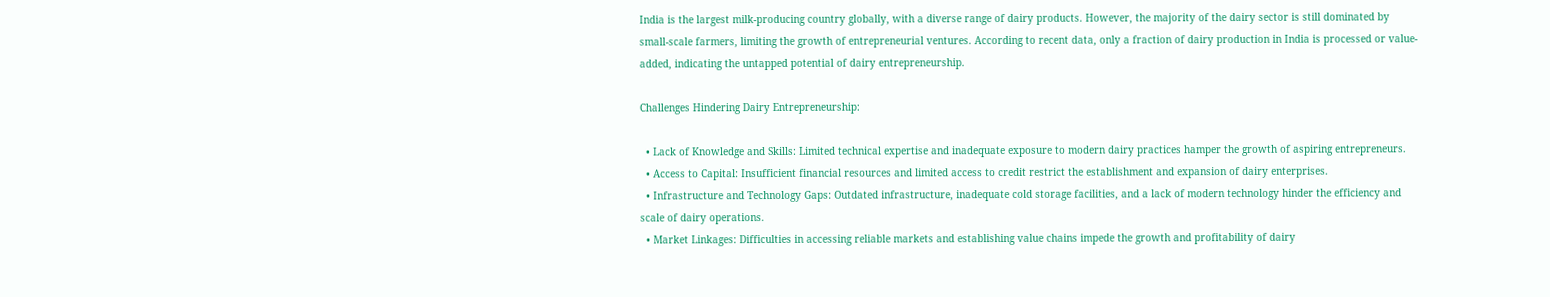India is the largest milk-producing country globally, with a diverse range of dairy products. However, the majority of the dairy sector is still dominated by small-scale farmers, limiting the growth of entrepreneurial ventures. According to recent data, only a fraction of dairy production in India is processed or value-added, indicating the untapped potential of dairy entrepreneurship.

Challenges Hindering Dairy Entrepreneurship:

  • Lack of Knowledge and Skills: Limited technical expertise and inadequate exposure to modern dairy practices hamper the growth of aspiring entrepreneurs.
  • Access to Capital: Insufficient financial resources and limited access to credit restrict the establishment and expansion of dairy enterprises.
  • Infrastructure and Technology Gaps: Outdated infrastructure, inadequate cold storage facilities, and a lack of modern technology hinder the efficiency and scale of dairy operations.
  • Market Linkages: Difficulties in accessing reliable markets and establishing value chains impede the growth and profitability of dairy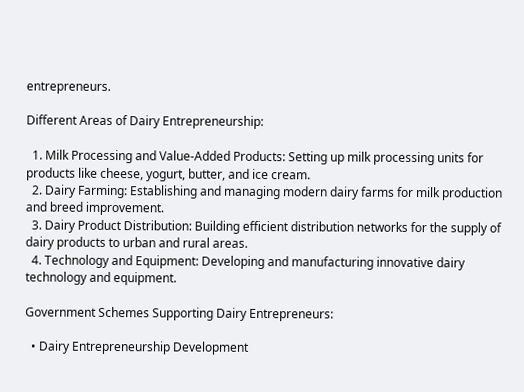entrepreneurs.

Different Areas of Dairy Entrepreneurship:

  1. Milk Processing and Value-Added Products: Setting up milk processing units for products like cheese, yogurt, butter, and ice cream.
  2. Dairy Farming: Establishing and managing modern dairy farms for milk production and breed improvement.
  3. Dairy Product Distribution: Building efficient distribution networks for the supply of dairy products to urban and rural areas.
  4. Technology and Equipment: Developing and manufacturing innovative dairy technology and equipment.

Government Schemes Supporting Dairy Entrepreneurs:

  • Dairy Entrepreneurship Development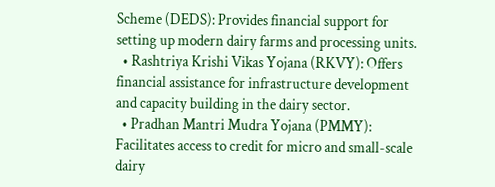Scheme (DEDS): Provides financial support for setting up modern dairy farms and processing units.
  • Rashtriya Krishi Vikas Yojana (RKVY): Offers financial assistance for infrastructure development and capacity building in the dairy sector.
  • Pradhan Mantri Mudra Yojana (PMMY): Facilitates access to credit for micro and small-scale dairy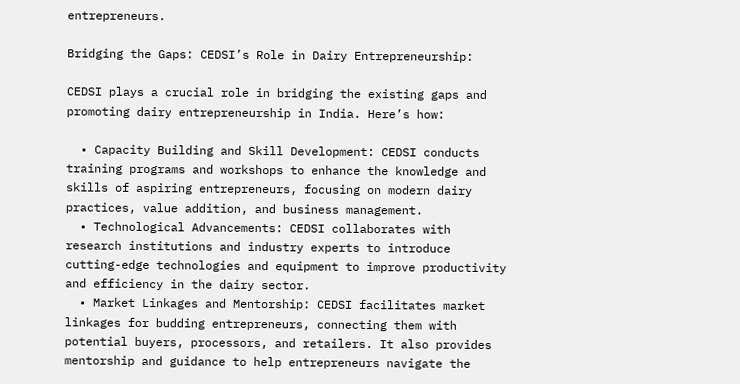entrepreneurs.

Bridging the Gaps: CEDSI’s Role in Dairy Entrepreneurship:

CEDSI plays a crucial role in bridging the existing gaps and promoting dairy entrepreneurship in India. Here’s how:

  • Capacity Building and Skill Development: CEDSI conducts training programs and workshops to enhance the knowledge and skills of aspiring entrepreneurs, focusing on modern dairy practices, value addition, and business management.
  • Technological Advancements: CEDSI collaborates with research institutions and industry experts to introduce cutting-edge technologies and equipment to improve productivity and efficiency in the dairy sector.
  • Market Linkages and Mentorship: CEDSI facilitates market linkages for budding entrepreneurs, connecting them with potential buyers, processors, and retailers. It also provides mentorship and guidance to help entrepreneurs navigate the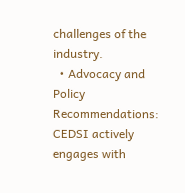challenges of the industry.
  • Advocacy and Policy Recommendations: CEDSI actively engages with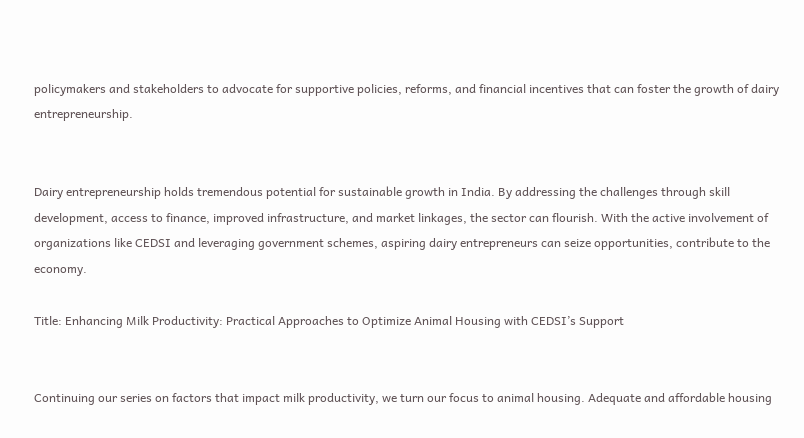policymakers and stakeholders to advocate for supportive policies, reforms, and financial incentives that can foster the growth of dairy entrepreneurship.


Dairy entrepreneurship holds tremendous potential for sustainable growth in India. By addressing the challenges through skill development, access to finance, improved infrastructure, and market linkages, the sector can flourish. With the active involvement of organizations like CEDSI and leveraging government schemes, aspiring dairy entrepreneurs can seize opportunities, contribute to the economy.

Title: Enhancing Milk Productivity: Practical Approaches to Optimize Animal Housing with CEDSI’s Support


Continuing our series on factors that impact milk productivity, we turn our focus to animal housing. Adequate and affordable housing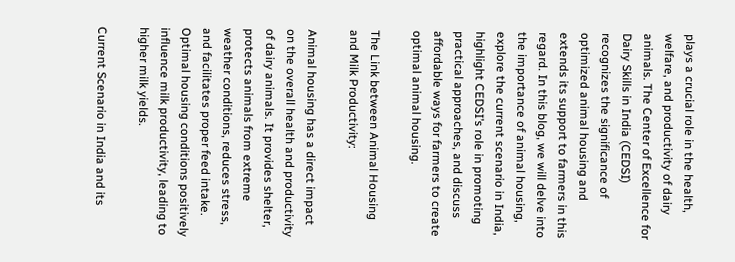plays a crucial role in the health, welfare, and productivity of dairy animals. The Center of Excellence for Dairy Skills in India (CEDSI) recognizes the significance of optimized animal housing and extends its support to farmers in this regard. In this blog, we will delve into the importance of animal housing, explore the current scenario in India, highlight CEDSI’s role in promoting practical approaches, and discuss affordable ways for farmers to create optimal animal housing.

The Link between Animal Housing and Milk Productivity:

Animal housing has a direct impact on the overall health and productivity of dairy animals. It provides shelter, protects animals from extreme weather conditions, reduces stress, and facilitates proper feed intake. Optimal housing conditions positively influence milk productivity, leading to higher milk yields.

Current Scenario in India and its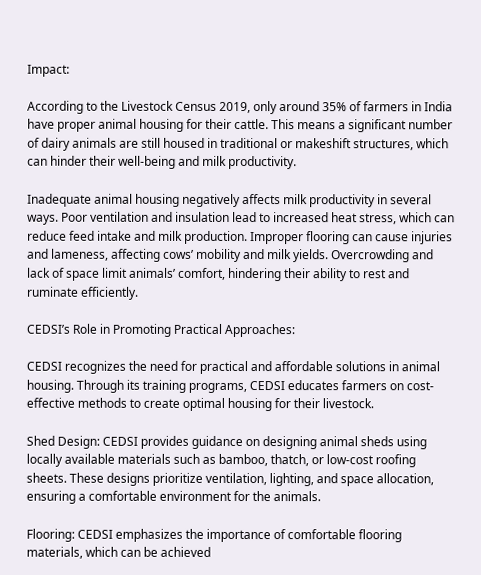Impact:

According to the Livestock Census 2019, only around 35% of farmers in India have proper animal housing for their cattle. This means a significant number of dairy animals are still housed in traditional or makeshift structures, which can hinder their well-being and milk productivity.

Inadequate animal housing negatively affects milk productivity in several ways. Poor ventilation and insulation lead to increased heat stress, which can reduce feed intake and milk production. Improper flooring can cause injuries and lameness, affecting cows’ mobility and milk yields. Overcrowding and lack of space limit animals’ comfort, hindering their ability to rest and ruminate efficiently.

CEDSI’s Role in Promoting Practical Approaches:

CEDSI recognizes the need for practical and affordable solutions in animal housing. Through its training programs, CEDSI educates farmers on cost-effective methods to create optimal housing for their livestock.

Shed Design: CEDSI provides guidance on designing animal sheds using locally available materials such as bamboo, thatch, or low-cost roofing sheets. These designs prioritize ventilation, lighting, and space allocation, ensuring a comfortable environment for the animals.

Flooring: CEDSI emphasizes the importance of comfortable flooring materials, which can be achieved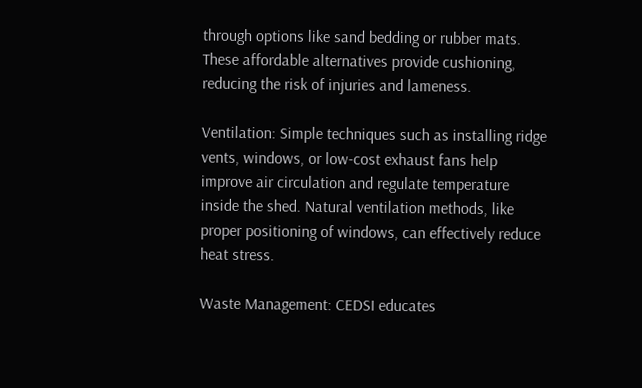through options like sand bedding or rubber mats. These affordable alternatives provide cushioning, reducing the risk of injuries and lameness.

Ventilation: Simple techniques such as installing ridge vents, windows, or low-cost exhaust fans help improve air circulation and regulate temperature inside the shed. Natural ventilation methods, like proper positioning of windows, can effectively reduce heat stress.

Waste Management: CEDSI educates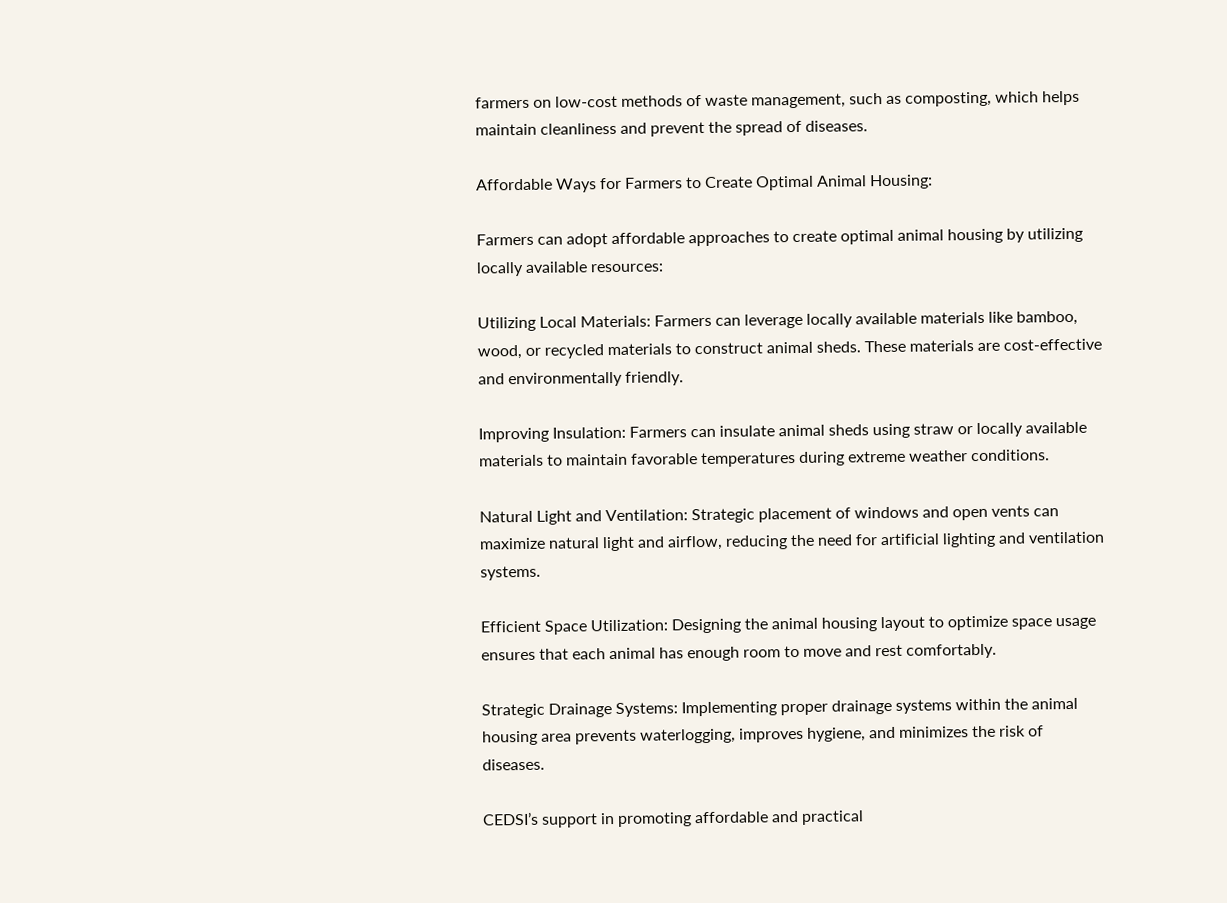farmers on low-cost methods of waste management, such as composting, which helps maintain cleanliness and prevent the spread of diseases.

Affordable Ways for Farmers to Create Optimal Animal Housing:

Farmers can adopt affordable approaches to create optimal animal housing by utilizing locally available resources:

Utilizing Local Materials: Farmers can leverage locally available materials like bamboo, wood, or recycled materials to construct animal sheds. These materials are cost-effective and environmentally friendly.

Improving Insulation: Farmers can insulate animal sheds using straw or locally available materials to maintain favorable temperatures during extreme weather conditions.

Natural Light and Ventilation: Strategic placement of windows and open vents can maximize natural light and airflow, reducing the need for artificial lighting and ventilation systems.

Efficient Space Utilization: Designing the animal housing layout to optimize space usage ensures that each animal has enough room to move and rest comfortably.

Strategic Drainage Systems: Implementing proper drainage systems within the animal housing area prevents waterlogging, improves hygiene, and minimizes the risk of diseases.

CEDSI’s support in promoting affordable and practical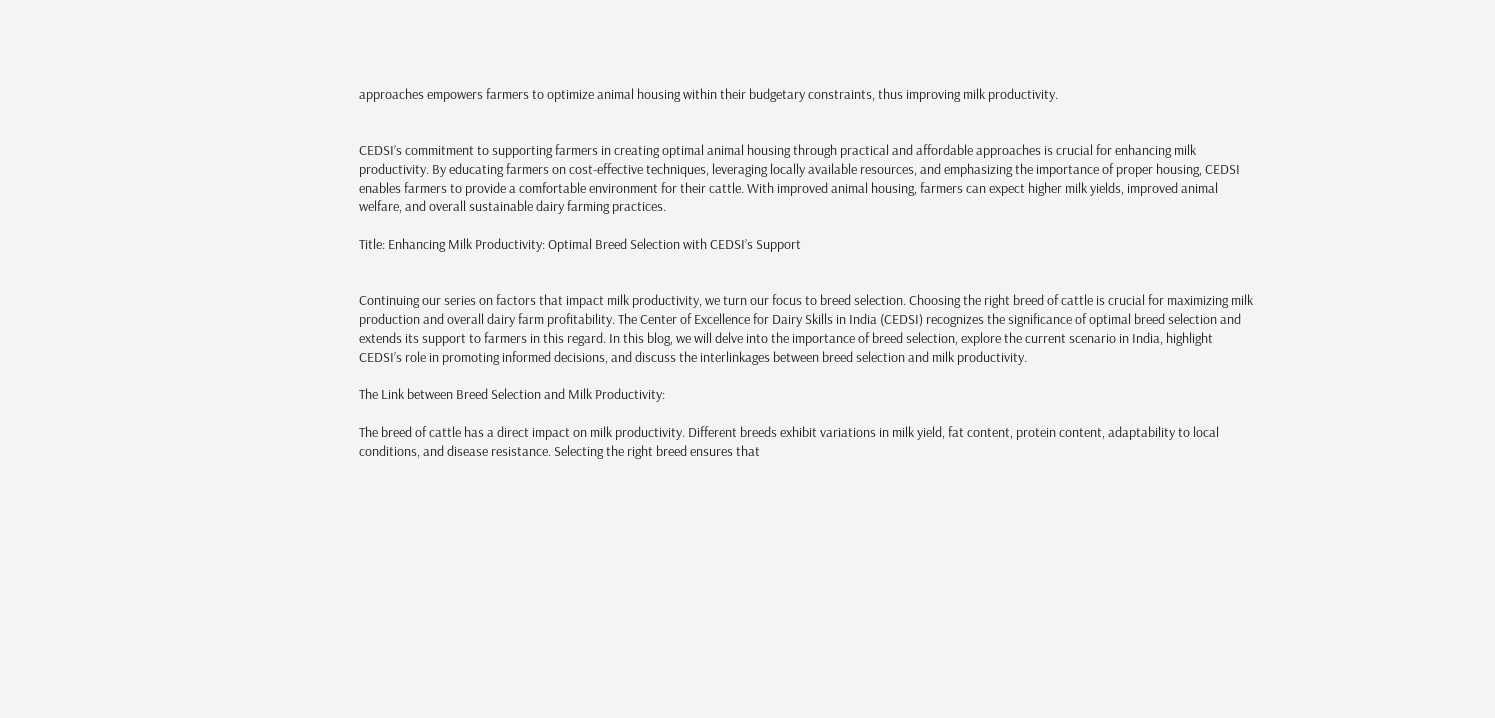approaches empowers farmers to optimize animal housing within their budgetary constraints, thus improving milk productivity.


CEDSI’s commitment to supporting farmers in creating optimal animal housing through practical and affordable approaches is crucial for enhancing milk productivity. By educating farmers on cost-effective techniques, leveraging locally available resources, and emphasizing the importance of proper housing, CEDSI enables farmers to provide a comfortable environment for their cattle. With improved animal housing, farmers can expect higher milk yields, improved animal welfare, and overall sustainable dairy farming practices.

Title: Enhancing Milk Productivity: Optimal Breed Selection with CEDSI’s Support


Continuing our series on factors that impact milk productivity, we turn our focus to breed selection. Choosing the right breed of cattle is crucial for maximizing milk production and overall dairy farm profitability. The Center of Excellence for Dairy Skills in India (CEDSI) recognizes the significance of optimal breed selection and extends its support to farmers in this regard. In this blog, we will delve into the importance of breed selection, explore the current scenario in India, highlight CEDSI’s role in promoting informed decisions, and discuss the interlinkages between breed selection and milk productivity.

The Link between Breed Selection and Milk Productivity:

The breed of cattle has a direct impact on milk productivity. Different breeds exhibit variations in milk yield, fat content, protein content, adaptability to local conditions, and disease resistance. Selecting the right breed ensures that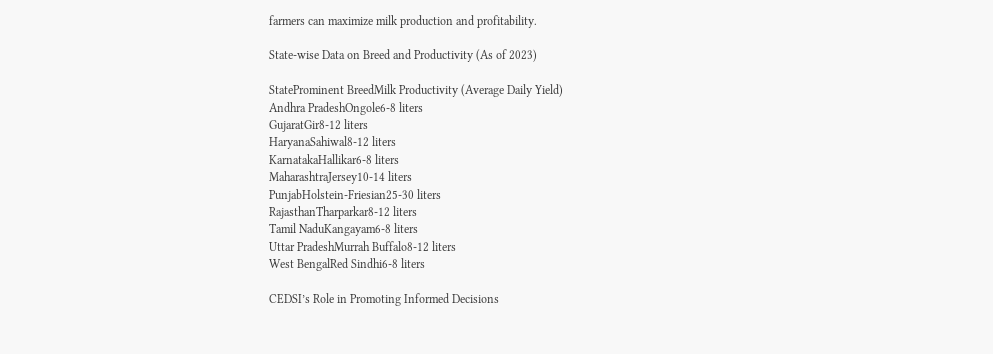farmers can maximize milk production and profitability.

State-wise Data on Breed and Productivity (As of 2023)

StateProminent BreedMilk Productivity (Average Daily Yield)
Andhra PradeshOngole6-8 liters
GujaratGir8-12 liters
HaryanaSahiwal8-12 liters
KarnatakaHallikar6-8 liters
MaharashtraJersey10-14 liters
PunjabHolstein-Friesian25-30 liters
RajasthanTharparkar8-12 liters
Tamil NaduKangayam6-8 liters
Uttar PradeshMurrah Buffalo8-12 liters
West BengalRed Sindhi6-8 liters

CEDSI’s Role in Promoting Informed Decisions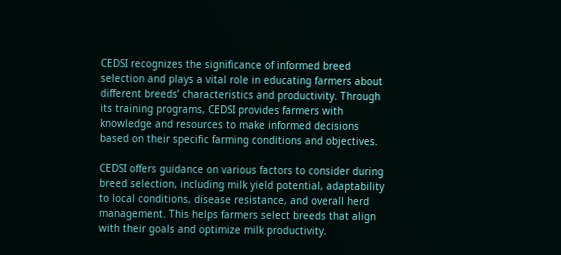CEDSI recognizes the significance of informed breed selection and plays a vital role in educating farmers about different breeds’ characteristics and productivity. Through its training programs, CEDSI provides farmers with knowledge and resources to make informed decisions based on their specific farming conditions and objectives.

CEDSI offers guidance on various factors to consider during breed selection, including milk yield potential, adaptability to local conditions, disease resistance, and overall herd management. This helps farmers select breeds that align with their goals and optimize milk productivity.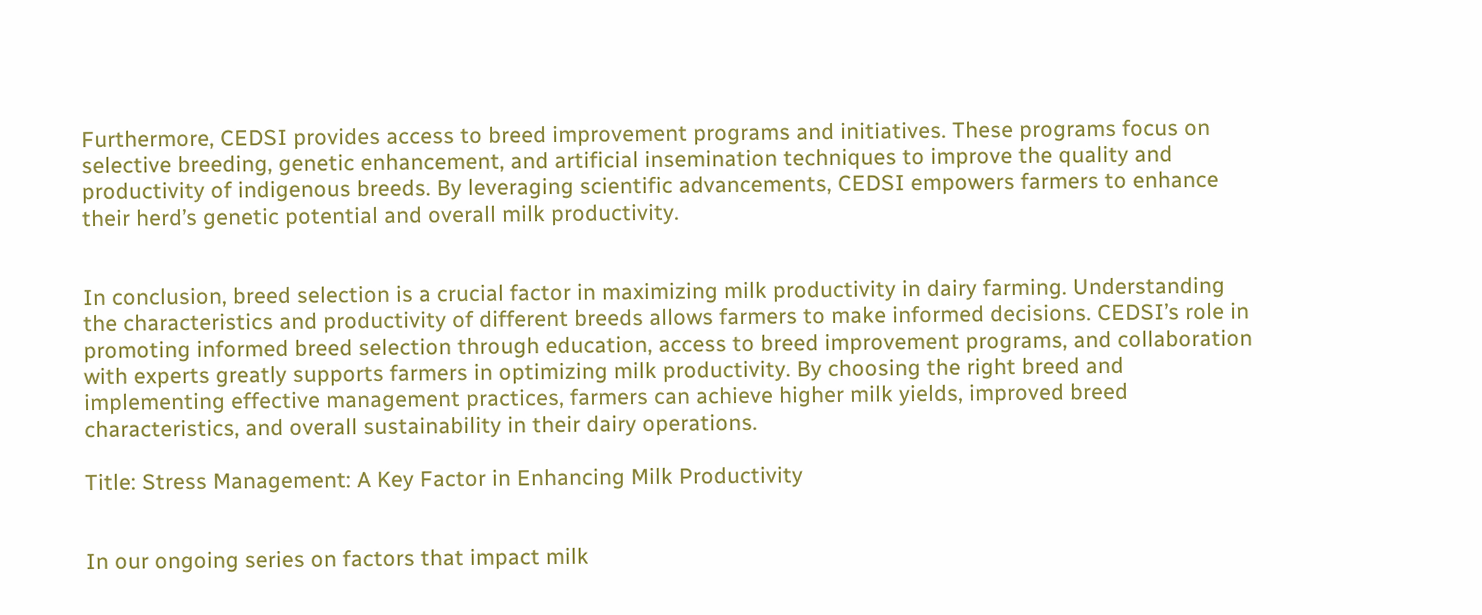Furthermore, CEDSI provides access to breed improvement programs and initiatives. These programs focus on selective breeding, genetic enhancement, and artificial insemination techniques to improve the quality and productivity of indigenous breeds. By leveraging scientific advancements, CEDSI empowers farmers to enhance their herd’s genetic potential and overall milk productivity.


In conclusion, breed selection is a crucial factor in maximizing milk productivity in dairy farming. Understanding the characteristics and productivity of different breeds allows farmers to make informed decisions. CEDSI’s role in promoting informed breed selection through education, access to breed improvement programs, and collaboration with experts greatly supports farmers in optimizing milk productivity. By choosing the right breed and implementing effective management practices, farmers can achieve higher milk yields, improved breed characteristics, and overall sustainability in their dairy operations.

Title: Stress Management: A Key Factor in Enhancing Milk Productivity


In our ongoing series on factors that impact milk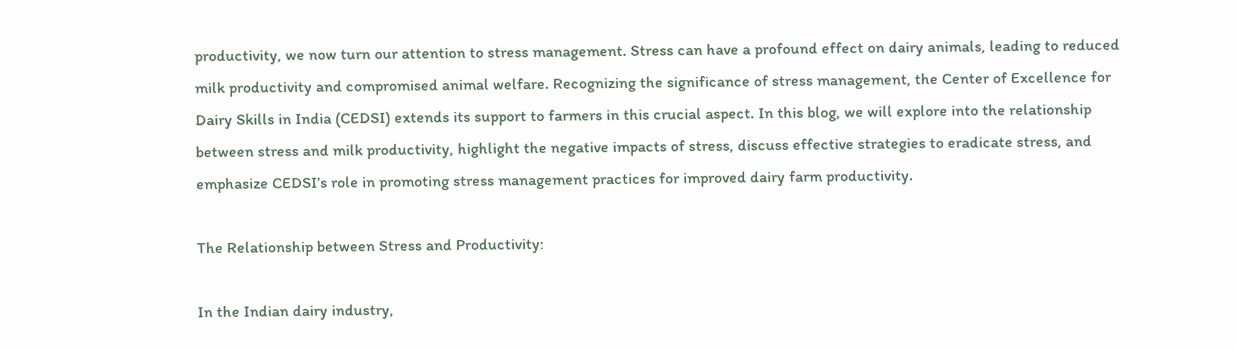productivity, we now turn our attention to stress management. Stress can have a profound effect on dairy animals, leading to reduced milk productivity and compromised animal welfare. Recognizing the significance of stress management, the Center of Excellence for Dairy Skills in India (CEDSI) extends its support to farmers in this crucial aspect. In this blog, we will explore into the relationship between stress and milk productivity, highlight the negative impacts of stress, discuss effective strategies to eradicate stress, and emphasize CEDSI’s role in promoting stress management practices for improved dairy farm productivity.

The Relationship between Stress and Productivity:

In the Indian dairy industry,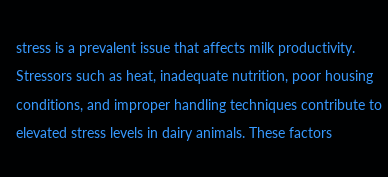stress is a prevalent issue that affects milk productivity. Stressors such as heat, inadequate nutrition, poor housing conditions, and improper handling techniques contribute to elevated stress levels in dairy animals. These factors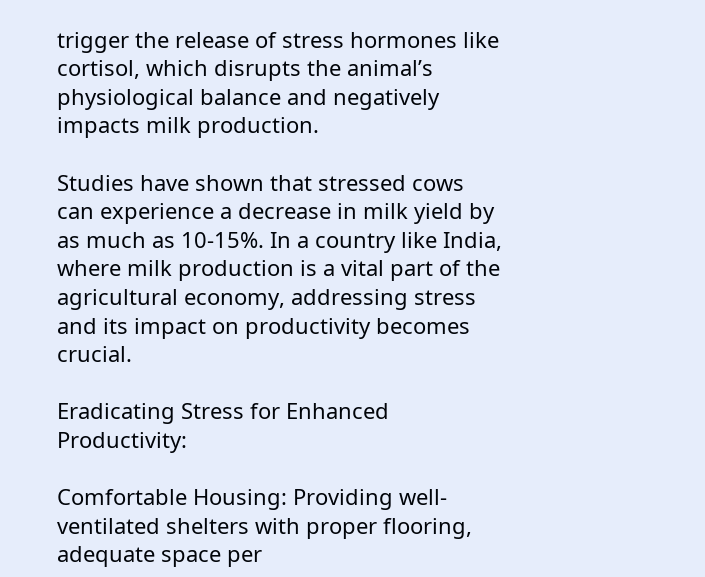trigger the release of stress hormones like cortisol, which disrupts the animal’s physiological balance and negatively impacts milk production.

Studies have shown that stressed cows can experience a decrease in milk yield by as much as 10-15%. In a country like India, where milk production is a vital part of the agricultural economy, addressing stress and its impact on productivity becomes crucial.

Eradicating Stress for Enhanced Productivity:

Comfortable Housing: Providing well-ventilated shelters with proper flooring, adequate space per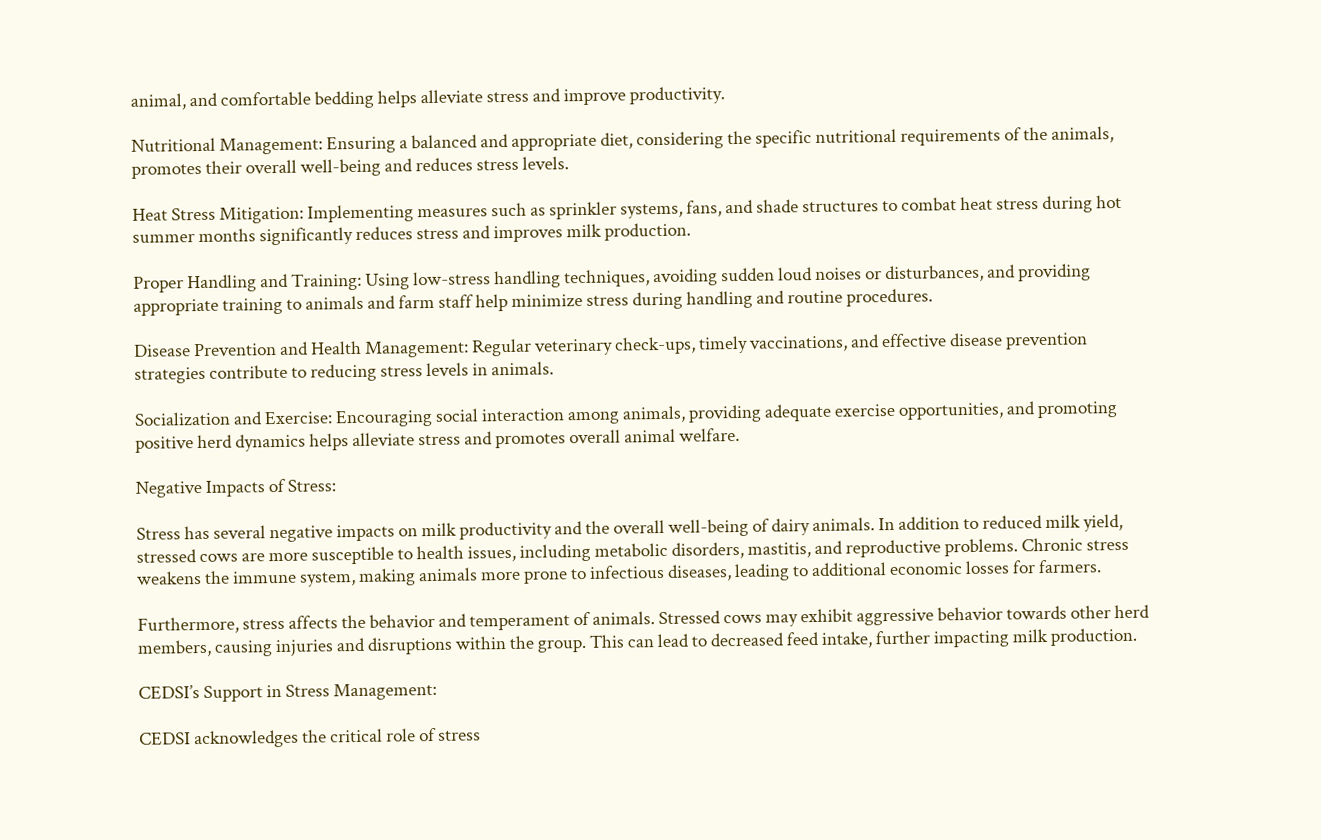animal, and comfortable bedding helps alleviate stress and improve productivity.

Nutritional Management: Ensuring a balanced and appropriate diet, considering the specific nutritional requirements of the animals, promotes their overall well-being and reduces stress levels.

Heat Stress Mitigation: Implementing measures such as sprinkler systems, fans, and shade structures to combat heat stress during hot summer months significantly reduces stress and improves milk production.

Proper Handling and Training: Using low-stress handling techniques, avoiding sudden loud noises or disturbances, and providing appropriate training to animals and farm staff help minimize stress during handling and routine procedures.

Disease Prevention and Health Management: Regular veterinary check-ups, timely vaccinations, and effective disease prevention strategies contribute to reducing stress levels in animals.

Socialization and Exercise: Encouraging social interaction among animals, providing adequate exercise opportunities, and promoting positive herd dynamics helps alleviate stress and promotes overall animal welfare.

Negative Impacts of Stress:

Stress has several negative impacts on milk productivity and the overall well-being of dairy animals. In addition to reduced milk yield, stressed cows are more susceptible to health issues, including metabolic disorders, mastitis, and reproductive problems. Chronic stress weakens the immune system, making animals more prone to infectious diseases, leading to additional economic losses for farmers.

Furthermore, stress affects the behavior and temperament of animals. Stressed cows may exhibit aggressive behavior towards other herd members, causing injuries and disruptions within the group. This can lead to decreased feed intake, further impacting milk production.

CEDSI’s Support in Stress Management:

CEDSI acknowledges the critical role of stress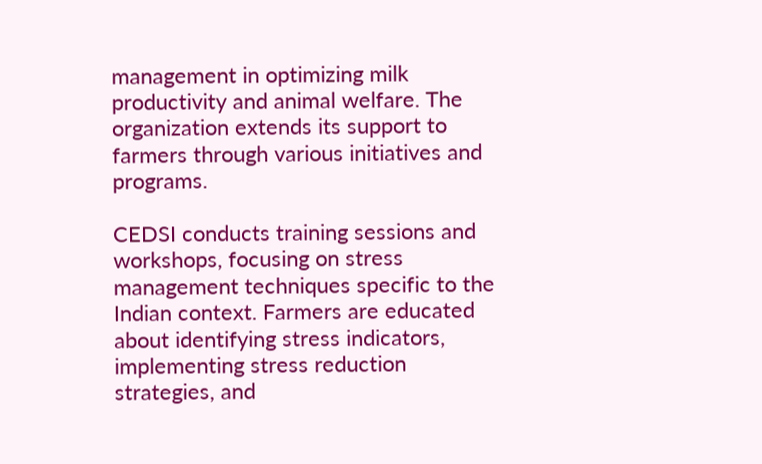management in optimizing milk productivity and animal welfare. The organization extends its support to farmers through various initiatives and programs.

CEDSI conducts training sessions and workshops, focusing on stress management techniques specific to the Indian context. Farmers are educated about identifying stress indicators, implementing stress reduction strategies, and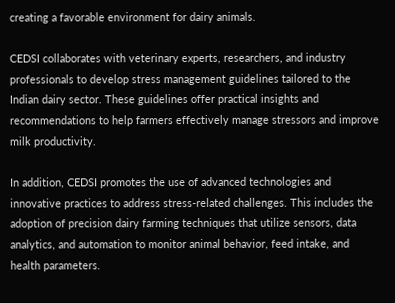creating a favorable environment for dairy animals.

CEDSI collaborates with veterinary experts, researchers, and industry professionals to develop stress management guidelines tailored to the Indian dairy sector. These guidelines offer practical insights and recommendations to help farmers effectively manage stressors and improve milk productivity.

In addition, CEDSI promotes the use of advanced technologies and innovative practices to address stress-related challenges. This includes the adoption of precision dairy farming techniques that utilize sensors, data analytics, and automation to monitor animal behavior, feed intake, and health parameters.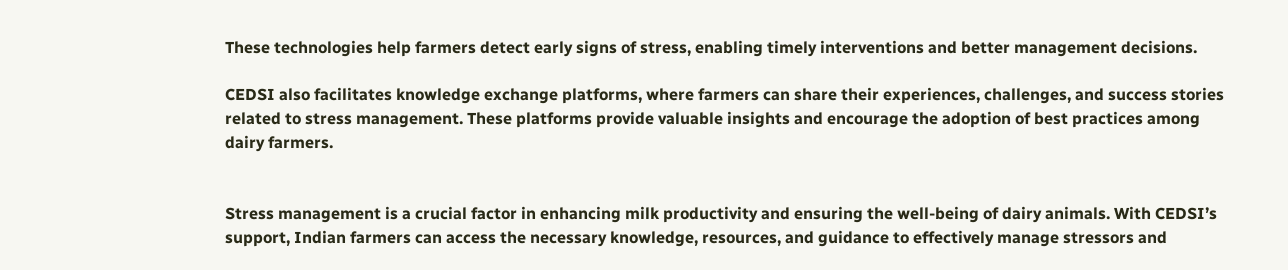These technologies help farmers detect early signs of stress, enabling timely interventions and better management decisions.

CEDSI also facilitates knowledge exchange platforms, where farmers can share their experiences, challenges, and success stories related to stress management. These platforms provide valuable insights and encourage the adoption of best practices among dairy farmers.


Stress management is a crucial factor in enhancing milk productivity and ensuring the well-being of dairy animals. With CEDSI’s support, Indian farmers can access the necessary knowledge, resources, and guidance to effectively manage stressors and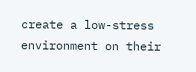create a low-stress environment on their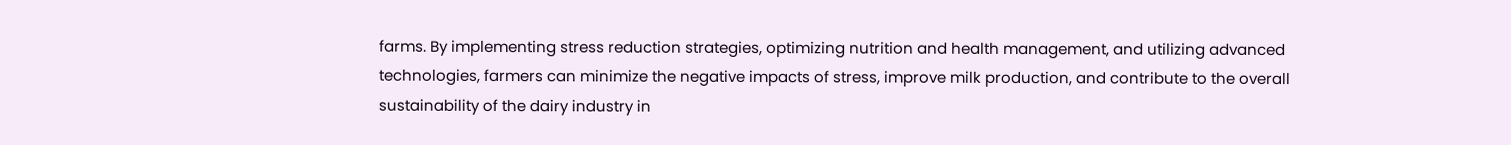farms. By implementing stress reduction strategies, optimizing nutrition and health management, and utilizing advanced technologies, farmers can minimize the negative impacts of stress, improve milk production, and contribute to the overall sustainability of the dairy industry in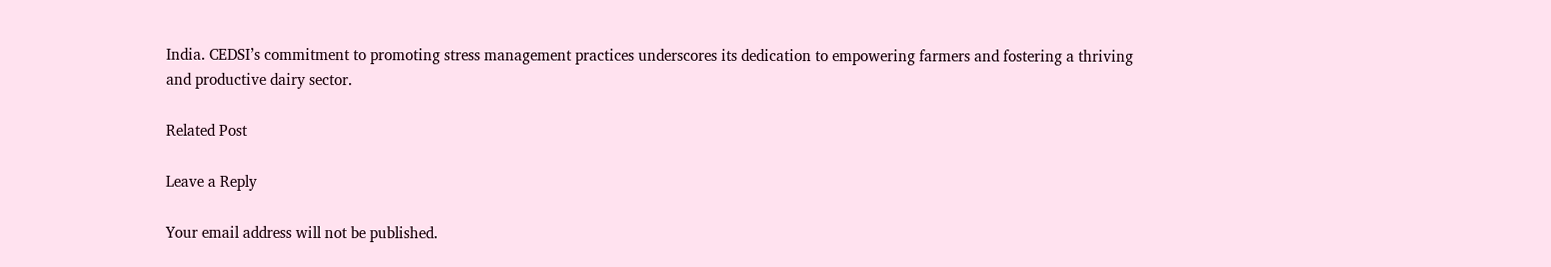India. CEDSI’s commitment to promoting stress management practices underscores its dedication to empowering farmers and fostering a thriving and productive dairy sector.

Related Post

Leave a Reply

Your email address will not be published.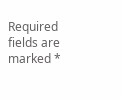Required fields are marked *